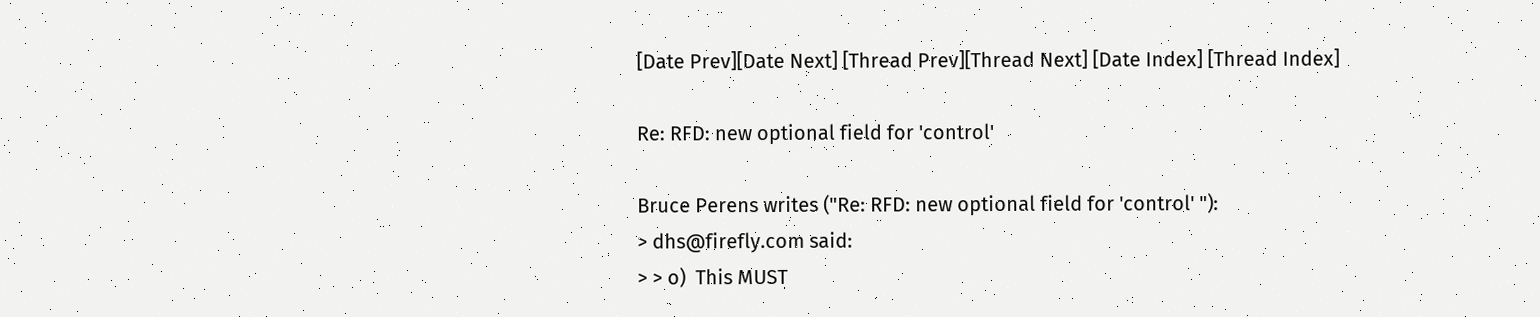[Date Prev][Date Next] [Thread Prev][Thread Next] [Date Index] [Thread Index]

Re: RFD: new optional field for 'control'

Bruce Perens writes ("Re: RFD: new optional field for 'control' "):
> dhs@firefly.com said:
> > o)  This MUST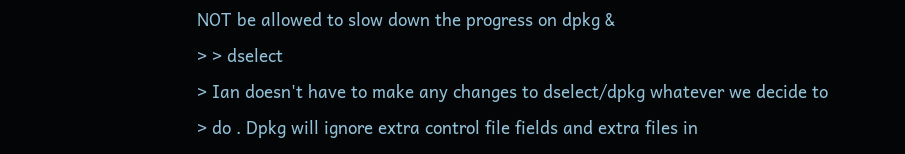NOT be allowed to slow down the progress on dpkg &
> > dselect
> Ian doesn't have to make any changes to dselect/dpkg whatever we decide to
> do . Dpkg will ignore extra control file fields and extra files in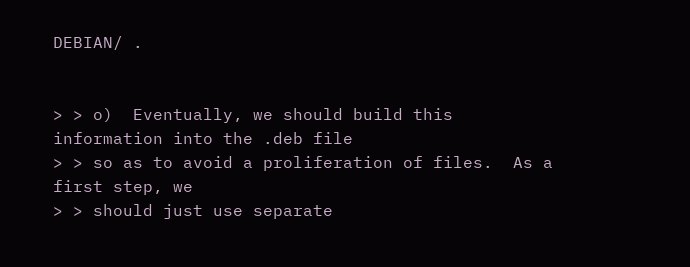DEBIAN/ .


> > o)  Eventually, we should build this information into the .deb file
> > so as to avoid a proliferation of files.  As a first step, we
> > should just use separate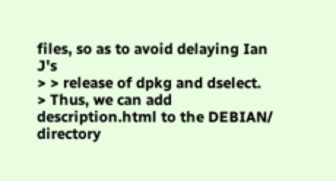files, so as to avoid delaying Ian J's
> > release of dpkg and dselect.
> Thus, we can add description.html to the DEBIAN/ directory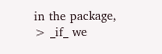in the package,
> _if_ we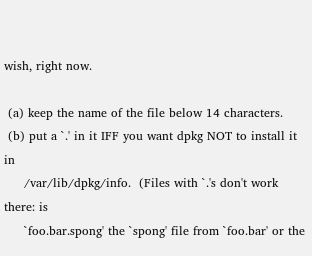wish, right now.

 (a) keep the name of the file below 14 characters.
 (b) put a `.' in it IFF you want dpkg NOT to install it in
     /var/lib/dpkg/info.  (Files with `.'s don't work there: is
     `foo.bar.spong' the `spong' file from `foo.bar' or the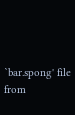`bar.spong' file from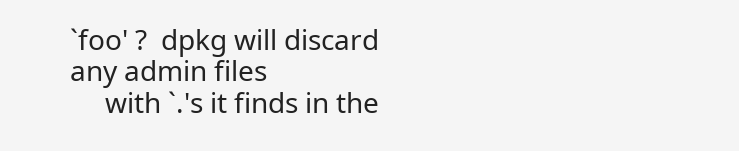`foo' ?  dpkg will discard any admin files
     with `.'s it finds in the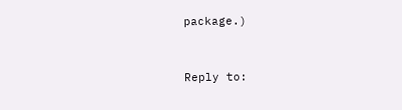package.)


Reply to: